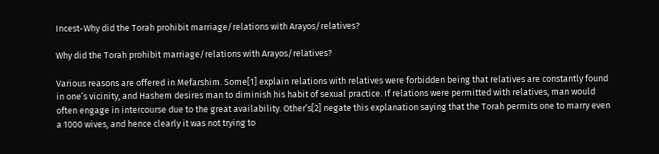Incest-Why did the Torah prohibit marriage/relations with Arayos/relatives?

Why did the Torah prohibit marriage/relations with Arayos/relatives?

Various reasons are offered in Mefarshim. Some[1] explain relations with relatives were forbidden being that relatives are constantly found in one’s vicinity, and Hashem desires man to diminish his habit of sexual practice. If relations were permitted with relatives, man would often engage in intercourse due to the great availability. Other’s[2] negate this explanation saying that the Torah permits one to marry even a 1000 wives, and hence clearly it was not trying to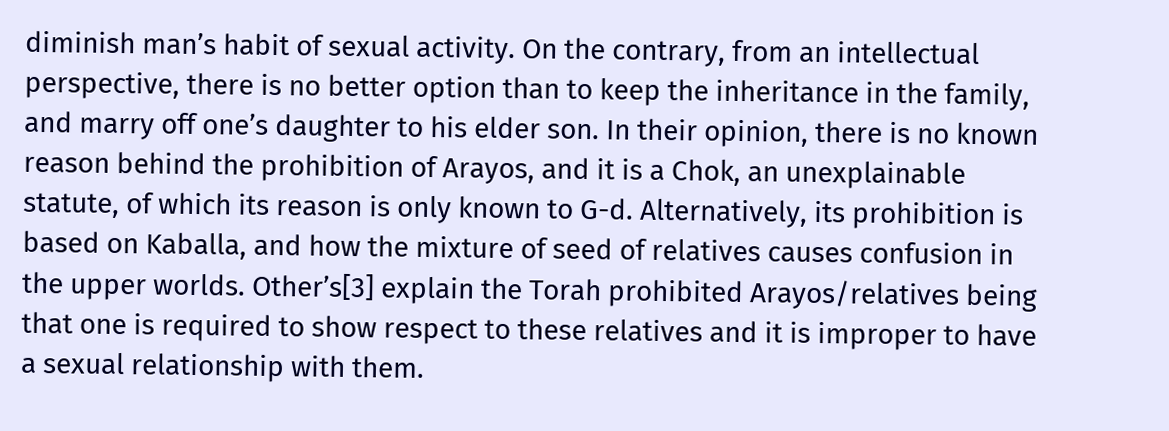diminish man’s habit of sexual activity. On the contrary, from an intellectual perspective, there is no better option than to keep the inheritance in the family, and marry off one’s daughter to his elder son. In their opinion, there is no known reason behind the prohibition of Arayos, and it is a Chok, an unexplainable statute, of which its reason is only known to G-d. Alternatively, its prohibition is based on Kaballa, and how the mixture of seed of relatives causes confusion in the upper worlds. Other’s[3] explain the Torah prohibited Arayos/relatives being that one is required to show respect to these relatives and it is improper to have a sexual relationship with them.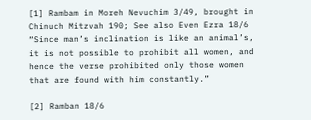[1] Rambam in Moreh Nevuchim 3/49, brought in Chinuch Mitzvah 190; See also Even Ezra 18/6 “Since man’s inclination is like an animal’s, it is not possible to prohibit all women, and hence the verse prohibited only those women that are found with him constantly.”

[2] Ramban 18/6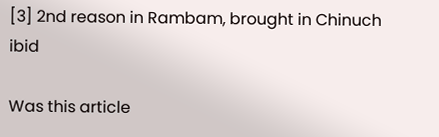[3] 2nd reason in Rambam, brought in Chinuch ibid

Was this article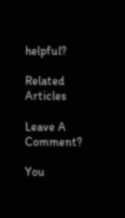helpful?

Related Articles

Leave A Comment?

You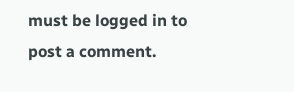must be logged in to post a comment.